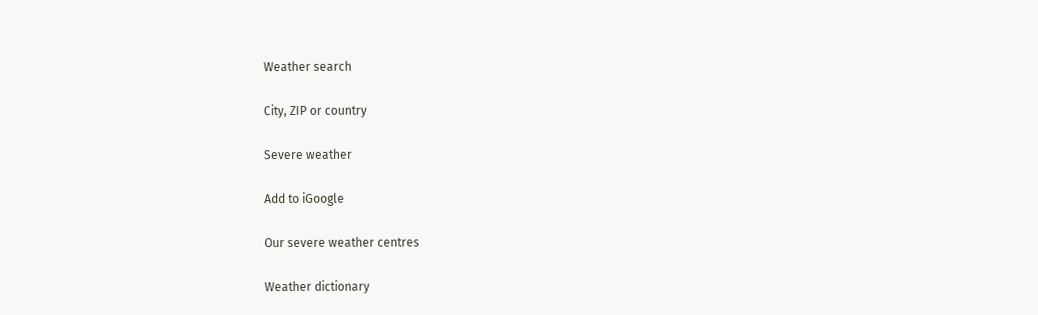Weather search

City, ZIP or country

Severe weather

Add to iGoogle

Our severe weather centres

Weather dictionary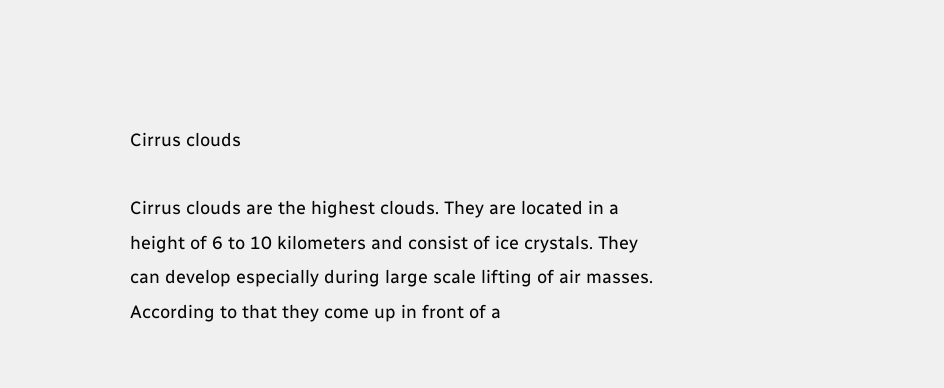Cirrus clouds

Cirrus clouds are the highest clouds. They are located in a height of 6 to 10 kilometers and consist of ice crystals. They can develop especially during large scale lifting of air masses. According to that they come up in front of a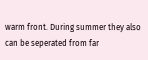warm front. During summer they also can be seperated from far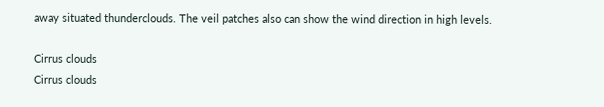away situated thunderclouds. The veil patches also can show the wind direction in high levels.

Cirrus clouds
Cirrus clouds